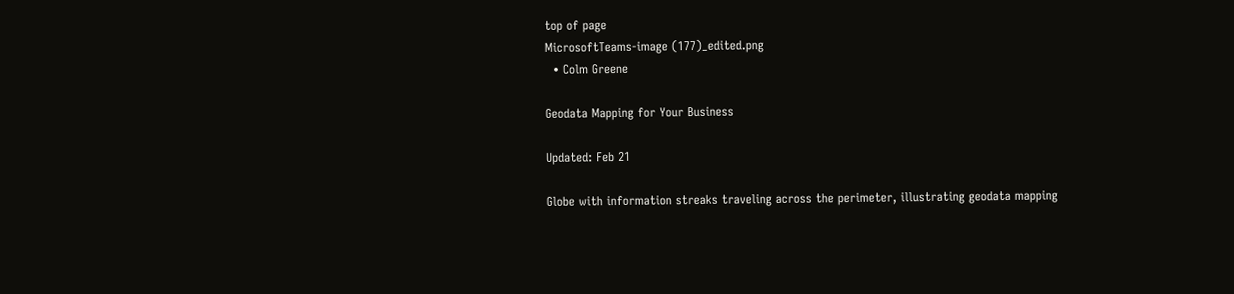top of page
MicrosoftTeams-image (177)_edited.png
  • Colm Greene

Geodata Mapping for Your Business

Updated: Feb 21

Globe with information streaks traveling across the perimeter, illustrating geodata mapping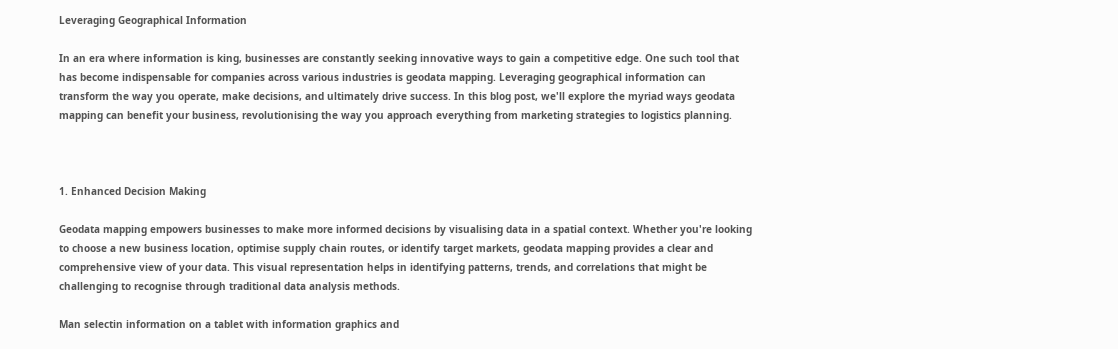Leveraging Geographical Information

In an era where information is king, businesses are constantly seeking innovative ways to gain a competitive edge. One such tool that has become indispensable for companies across various industries is geodata mapping. Leveraging geographical information can transform the way you operate, make decisions, and ultimately drive success. In this blog post, we'll explore the myriad ways geodata mapping can benefit your business, revolutionising the way you approach everything from marketing strategies to logistics planning.



1. Enhanced Decision Making

Geodata mapping empowers businesses to make more informed decisions by visualising data in a spatial context. Whether you're looking to choose a new business location, optimise supply chain routes, or identify target markets, geodata mapping provides a clear and comprehensive view of your data. This visual representation helps in identifying patterns, trends, and correlations that might be challenging to recognise through traditional data analysis methods.

Man selectin information on a tablet with information graphics and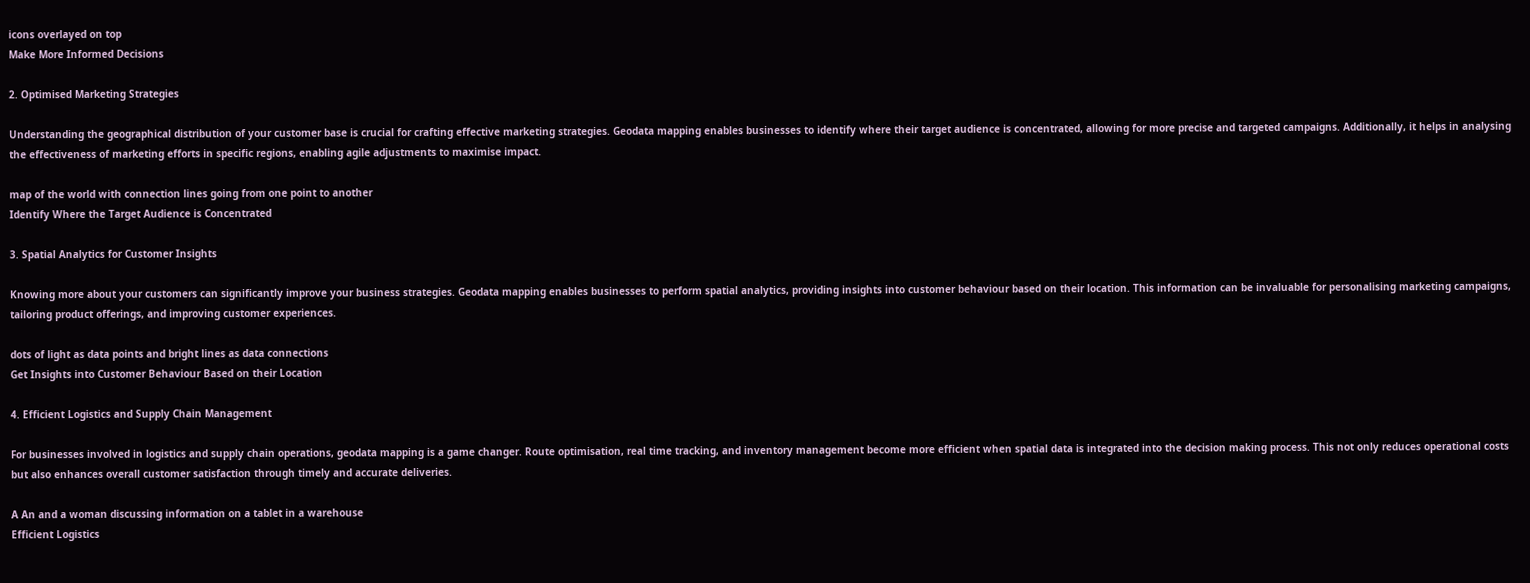icons overlayed on top
Make More Informed Decisions

2. Optimised Marketing Strategies

Understanding the geographical distribution of your customer base is crucial for crafting effective marketing strategies. Geodata mapping enables businesses to identify where their target audience is concentrated, allowing for more precise and targeted campaigns. Additionally, it helps in analysing the effectiveness of marketing efforts in specific regions, enabling agile adjustments to maximise impact.

map of the world with connection lines going from one point to another
Identify Where the Target Audience is Concentrated

3. Spatial Analytics for Customer Insights

Knowing more about your customers can significantly improve your business strategies. Geodata mapping enables businesses to perform spatial analytics, providing insights into customer behaviour based on their location. This information can be invaluable for personalising marketing campaigns, tailoring product offerings, and improving customer experiences.

dots of light as data points and bright lines as data connections
Get Insights into Customer Behaviour Based on their Location

4. Efficient Logistics and Supply Chain Management

For businesses involved in logistics and supply chain operations, geodata mapping is a game changer. Route optimisation, real time tracking, and inventory management become more efficient when spatial data is integrated into the decision making process. This not only reduces operational costs but also enhances overall customer satisfaction through timely and accurate deliveries.

A An and a woman discussing information on a tablet in a warehouse
Efficient Logistics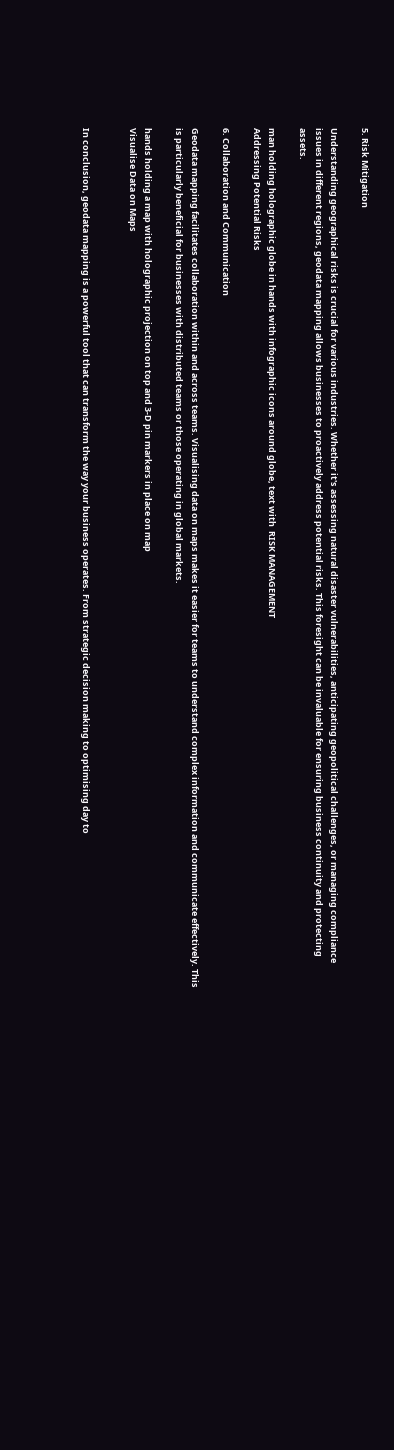5. Risk Mitigation

Understanding geographical risks is crucial for various industries. Whether it's assessing natural disaster vulnerabilities, anticipating geopolitical challenges, or managing compliance issues in different regions, geodata mapping allows businesses to proactively address potential risks. This foresight can be invaluable for ensuring business continuity and protecting assets.

man holding holographic globe in hands with infographic icons around globe, text with  RISK MANAGEMENT
Addressing Potential Risks

6. Collaboration and Communication

Geodata mapping facilitates collaboration within and across teams. Visualising data on maps makes it easier for teams to understand complex information and communicate effectively. This is particularly beneficial for businesses with distributed teams or those operating in global markets.

hands holding a map with holographic projection on top and 3-D pin markers in place on map
Visualise Data on Maps


In conclusion, geodata mapping is a powerful tool that can transform the way your business operates. From strategic decision making to optimising day to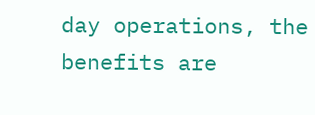day operations, the benefits are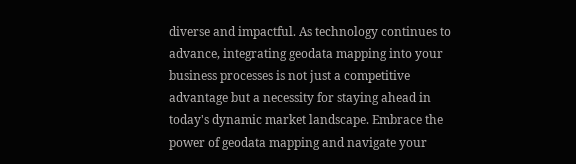diverse and impactful. As technology continues to advance, integrating geodata mapping into your business processes is not just a competitive advantage but a necessity for staying ahead in today's dynamic market landscape. Embrace the power of geodata mapping and navigate your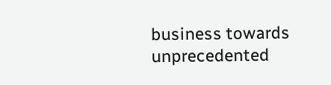business towards unprecedented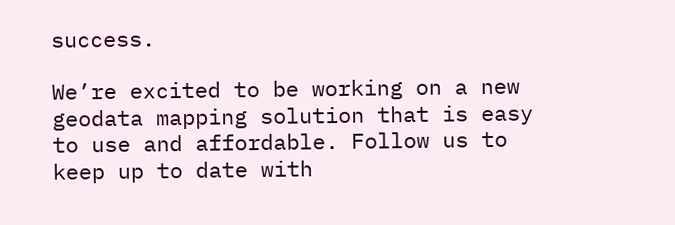success.

We’re excited to be working on a new geodata mapping solution that is easy to use and affordable. Follow us to keep up to date with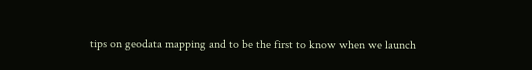tips on geodata mapping and to be the first to know when we launch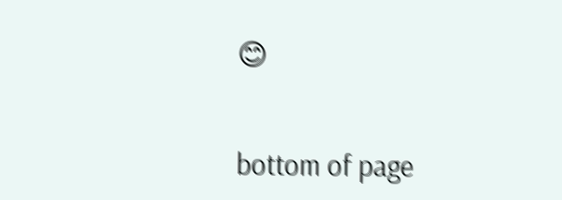😊


bottom of page